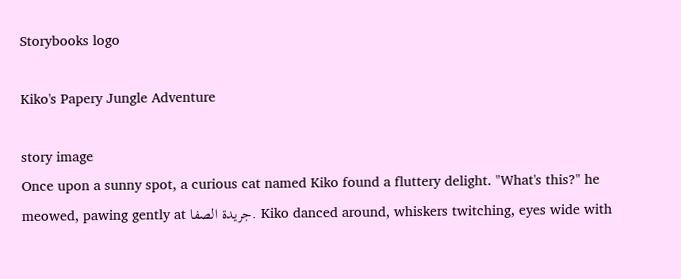Storybooks logo

Kiko's Papery Jungle Adventure

story image
Once upon a sunny spot, a curious cat named Kiko found a fluttery delight. "What's this?" he meowed, pawing gently at جريدة الصفا. Kiko danced around, whiskers twitching, eyes wide with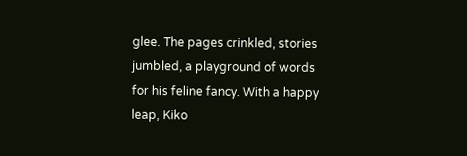glee. The pages crinkled, stories jumbled, a playground of words for his feline fancy. With a happy leap, Kiko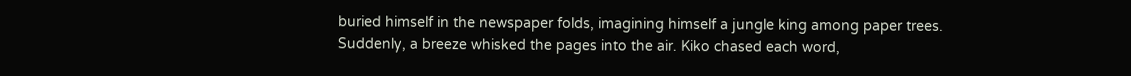buried himself in the newspaper folds, imagining himself a jungle king among paper trees. Suddenly, a breeze whisked the pages into the air. Kiko chased each word,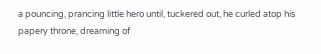a pouncing, prancing little hero until, tuckered out, he curled atop his papery throne, dreaming of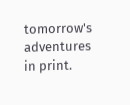tomorrow's adventures in print.